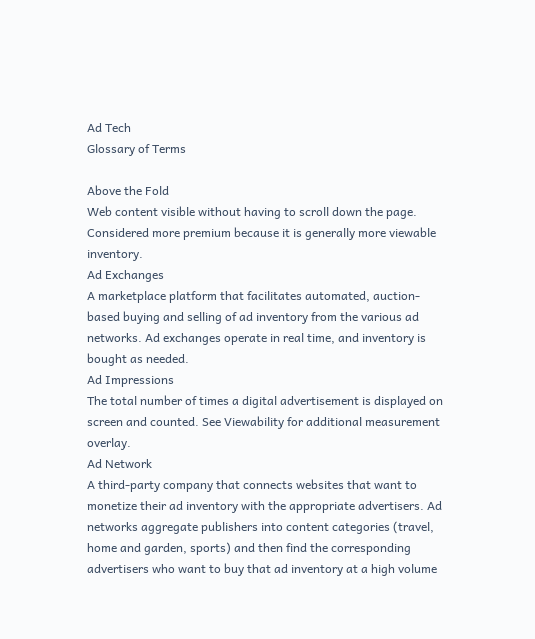Ad Tech
Glossary of Terms

Above the Fold
Web content visible without having to scroll down the page. Considered more premium because it is generally more viewable inventory.
Ad Exchanges
A marketplace platform that facilitates automated, auction-based buying and selling of ad inventory from the various ad networks. Ad exchanges operate in real time, and inventory is bought as needed.
Ad Impressions
The total number of times a digital advertisement is displayed on screen and counted. See Viewability for additional measurement overlay.
Ad Network
A third-party company that connects websites that want to monetize their ad inventory with the appropriate advertisers. Ad networks aggregate publishers into content categories (travel, home and garden, sports) and then find the corresponding advertisers who want to buy that ad inventory at a high volume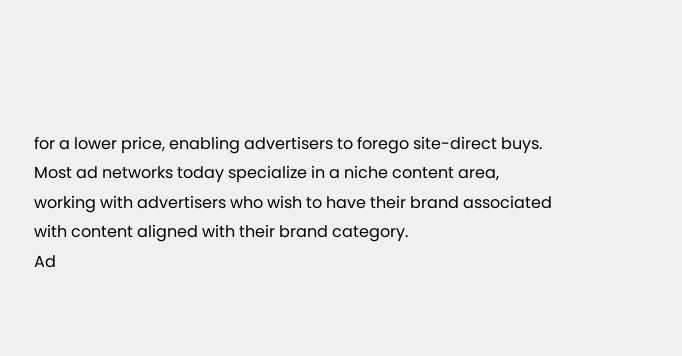for a lower price, enabling advertisers to forego site-direct buys. Most ad networks today specialize in a niche content area, working with advertisers who wish to have their brand associated with content aligned with their brand category.
Ad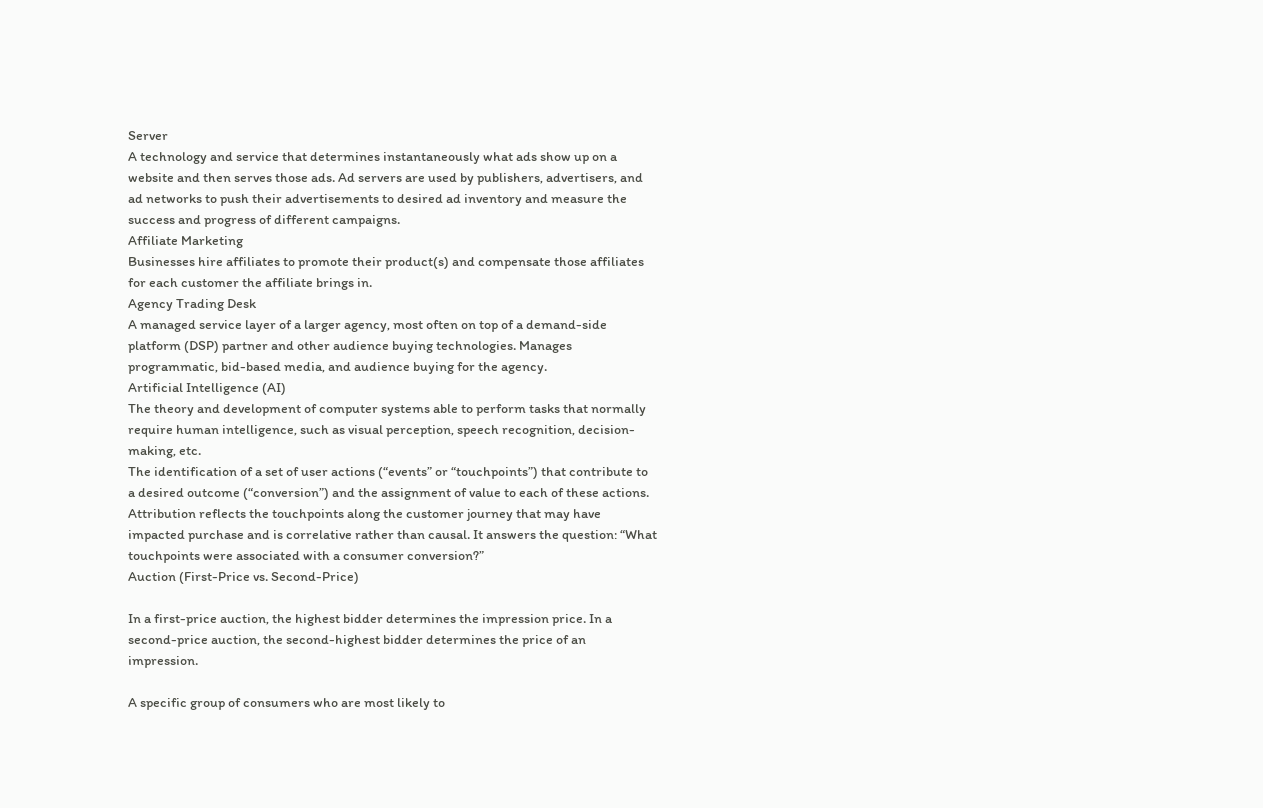Server
A technology and service that determines instantaneously what ads show up on a website and then serves those ads. Ad servers are used by publishers, advertisers, and ad networks to push their advertisements to desired ad inventory and measure the success and progress of different campaigns.
Affiliate Marketing
Businesses hire affiliates to promote their product(s) and compensate those affiliates for each customer the affiliate brings in.
Agency Trading Desk
A managed service layer of a larger agency, most often on top of a demand-side platform (DSP) partner and other audience buying technologies. Manages programmatic, bid-based media, and audience buying for the agency.
Artificial Intelligence (AI)
The theory and development of computer systems able to perform tasks that normally require human intelligence, such as visual perception, speech recognition, decision-making, etc.
The identification of a set of user actions (“events” or “touchpoints”) that contribute to a desired outcome (“conversion”) and the assignment of value to each of these actions. Attribution reflects the touchpoints along the customer journey that may have impacted purchase and is correlative rather than causal. It answers the question: “What touchpoints were associated with a consumer conversion?”
Auction (First-Price vs. Second-Price)

In a first-price auction, the highest bidder determines the impression price. In a second-price auction, the second-highest bidder determines the price of an impression.

A specific group of consumers who are most likely to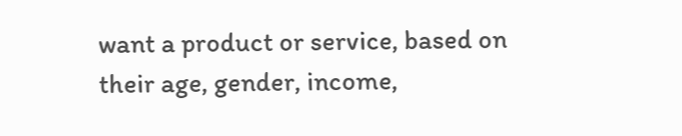want a product or service, based on their age, gender, income,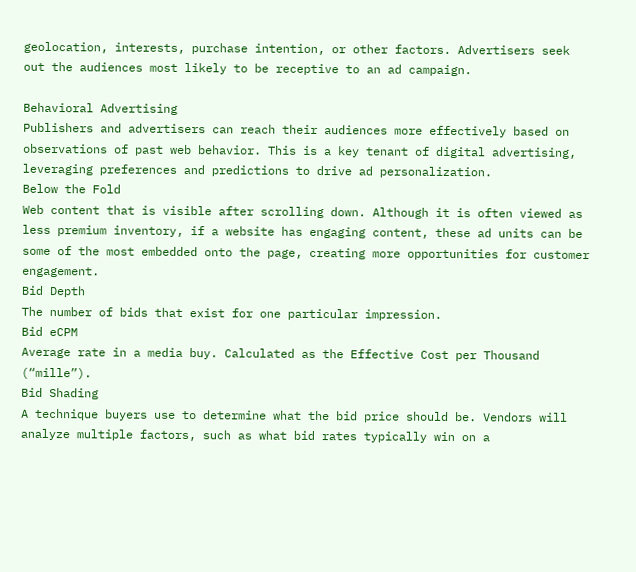geolocation, interests, purchase intention, or other factors. Advertisers seek out the audiences most likely to be receptive to an ad campaign.

Behavioral Advertising
Publishers and advertisers can reach their audiences more effectively based on observations of past web behavior. This is a key tenant of digital advertising, leveraging preferences and predictions to drive ad personalization.
Below the Fold
Web content that is visible after scrolling down. Although it is often viewed as less premium inventory, if a website has engaging content, these ad units can be some of the most embedded onto the page, creating more opportunities for customer engagement.
Bid Depth
The number of bids that exist for one particular impression.
Bid eCPM
Average rate in a media buy. Calculated as the Effective Cost per Thousand (“mille”).
Bid Shading
A technique buyers use to determine what the bid price should be. Vendors will analyze multiple factors, such as what bid rates typically win on a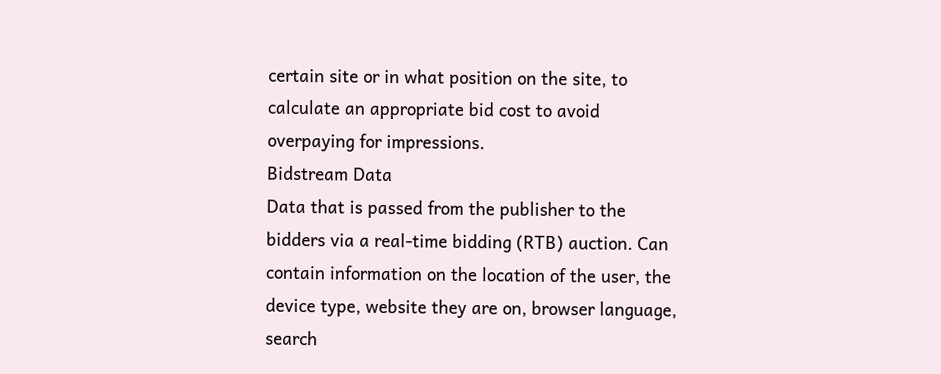certain site or in what position on the site, to calculate an appropriate bid cost to avoid overpaying for impressions.
Bidstream Data
Data that is passed from the publisher to the bidders via a real-time bidding (RTB) auction. Can contain information on the location of the user, the device type, website they are on, browser language, search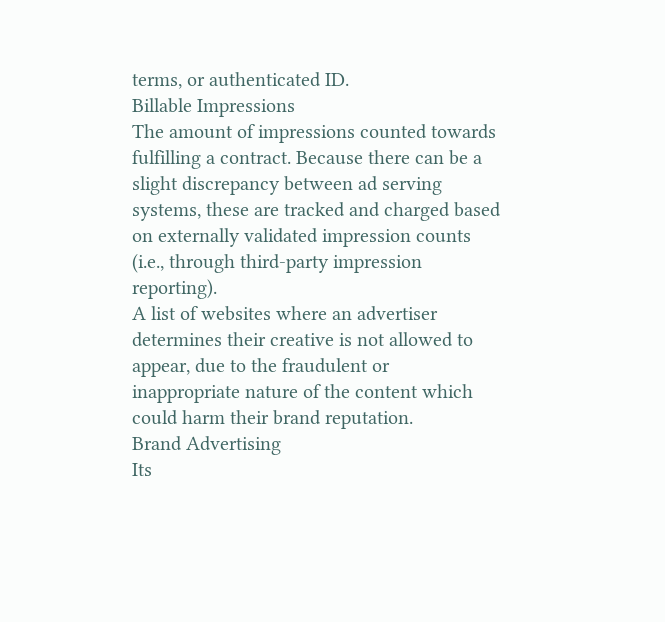terms, or authenticated ID.
Billable Impressions
The amount of impressions counted towards fulfilling a contract. Because there can be a slight discrepancy between ad serving systems, these are tracked and charged based on externally validated impression counts (i.e., through third-party impression reporting).
A list of websites where an advertiser determines their creative is not allowed to appear, due to the fraudulent or inappropriate nature of the content which could harm their brand reputation.
Brand Advertising
Its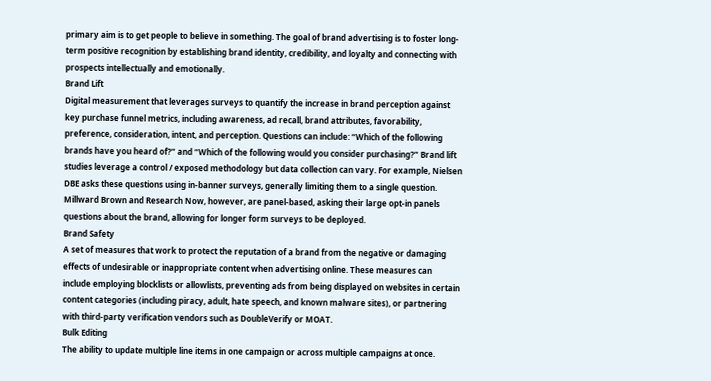primary aim is to get people to believe in something. The goal of brand advertising is to foster long-term positive recognition by establishing brand identity, credibility, and loyalty and connecting with prospects intellectually and emotionally.
Brand Lift
Digital measurement that leverages surveys to quantify the increase in brand perception against key purchase funnel metrics, including awareness, ad recall, brand attributes, favorability, preference, consideration, intent, and perception. Questions can include: “Which of the following brands have you heard of?” and “Which of the following would you consider purchasing?” Brand lift studies leverage a control / exposed methodology but data collection can vary. For example, Nielsen DBE asks these questions using in-banner surveys, generally limiting them to a single question. Millward Brown and Research Now, however, are panel-based, asking their large opt-in panels questions about the brand, allowing for longer form surveys to be deployed.
Brand Safety
A set of measures that work to protect the reputation of a brand from the negative or damaging effects of undesirable or inappropriate content when advertising online. These measures can include employing blocklists or allowlists, preventing ads from being displayed on websites in certain content categories (including piracy, adult, hate speech, and known malware sites), or partnering with third-party verification vendors such as DoubleVerify or MOAT.
Bulk Editing
The ability to update multiple line items in one campaign or across multiple campaigns at once.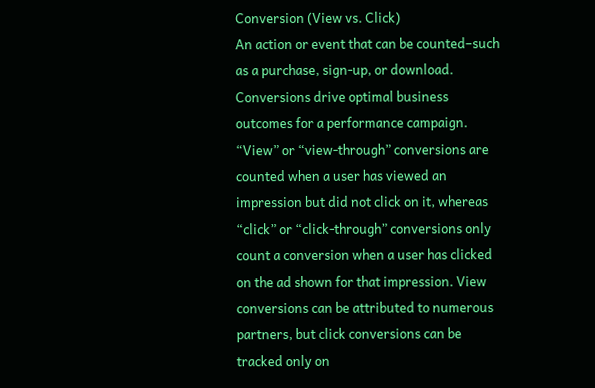Conversion (View vs. Click)
An action or event that can be counted–such as a purchase, sign-up, or download. Conversions drive optimal business outcomes for a performance campaign. “View” or “view-through” conversions are counted when a user has viewed an impression but did not click on it, whereas “click” or “click-through” conversions only count a conversion when a user has clicked on the ad shown for that impression. View conversions can be attributed to numerous partners, but click conversions can be tracked only on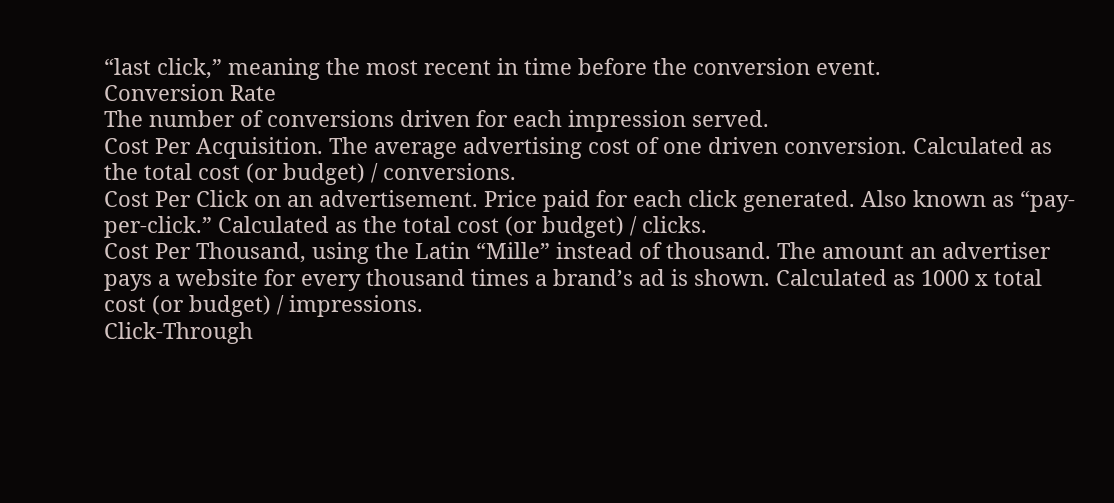“last click,” meaning the most recent in time before the conversion event.
Conversion Rate
The number of conversions driven for each impression served.
Cost Per Acquisition. The average advertising cost of one driven conversion. Calculated as the total cost (or budget) / conversions.
Cost Per Click on an advertisement. Price paid for each click generated. Also known as “pay-per-click.” Calculated as the total cost (or budget) / clicks.
Cost Per Thousand, using the Latin “Mille” instead of thousand. The amount an advertiser pays a website for every thousand times a brand’s ad is shown. Calculated as 1000 x total cost (or budget) / impressions.
Click-Through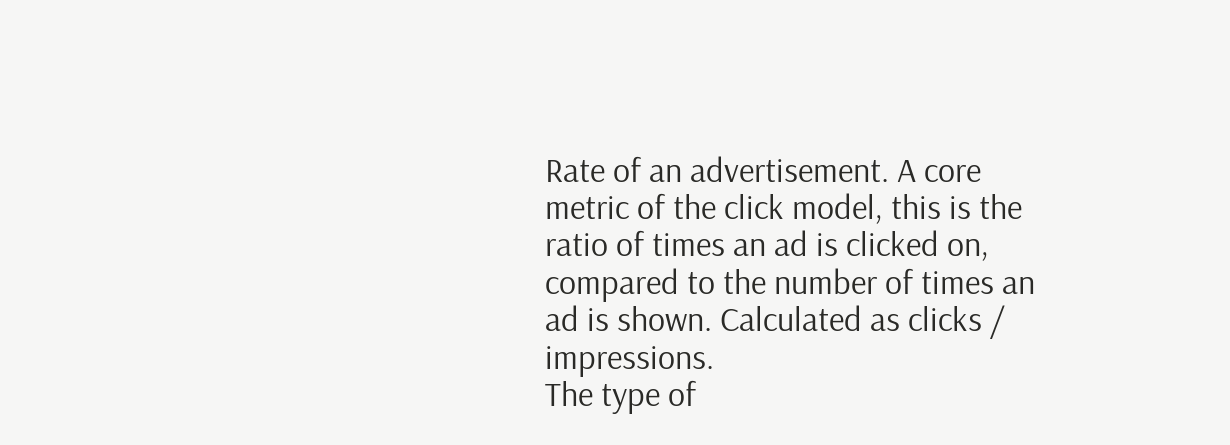Rate of an advertisement. A core metric of the click model, this is the ratio of times an ad is clicked on, compared to the number of times an ad is shown. Calculated as clicks / impressions.
The type of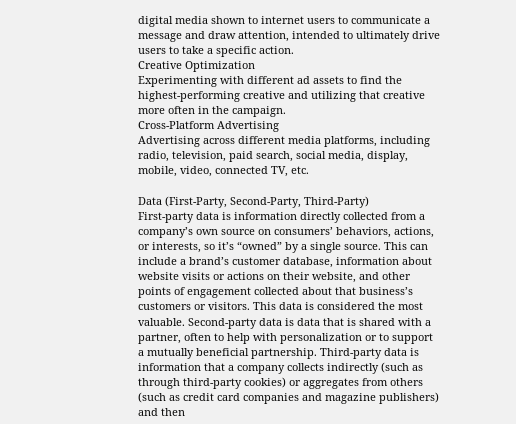digital media shown to internet users to communicate a message and draw attention, intended to ultimately drive users to take a specific action.
Creative Optimization
Experimenting with different ad assets to find the highest-performing creative and utilizing that creative more often in the campaign.
Cross-Platform Advertising
Advertising across different media platforms, including radio, television, paid search, social media, display, mobile, video, connected TV, etc.

Data (First-Party, Second-Party, Third-Party)
First-party data is information directly collected from a company’s own source on consumers’ behaviors, actions, or interests, so it’s “owned” by a single source. This can include a brand’s customer database, information about website visits or actions on their website, and other points of engagement collected about that business’s customers or visitors. This data is considered the most valuable. Second-party data is data that is shared with a partner, often to help with personalization or to support a mutually beneficial partnership. Third-party data is information that a company collects indirectly (such as through third-party cookies) or aggregates from others (such as credit card companies and magazine publishers) and then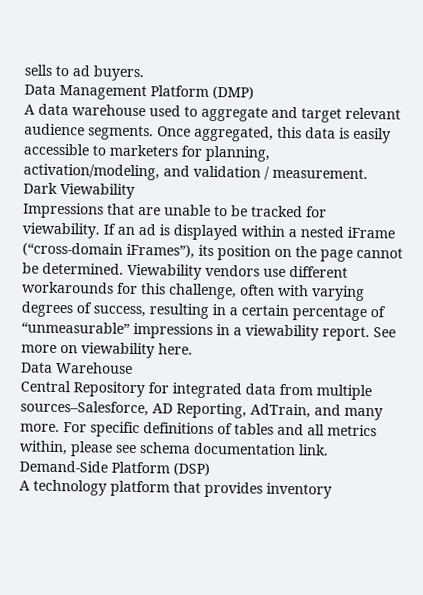sells to ad buyers.
Data Management Platform (DMP)
A data warehouse used to aggregate and target relevant audience segments. Once aggregated, this data is easily accessible to marketers for planning, activation/modeling, and validation / measurement.
Dark Viewability
Impressions that are unable to be tracked for viewability. If an ad is displayed within a nested iFrame (“cross-domain iFrames”), its position on the page cannot be determined. Viewability vendors use different workarounds for this challenge, often with varying degrees of success, resulting in a certain percentage of “unmeasurable” impressions in a viewability report. See more on viewability here.
Data Warehouse
Central Repository for integrated data from multiple sources–Salesforce, AD Reporting, AdTrain, and many more. For specific definitions of tables and all metrics within, please see schema documentation link.
Demand-Side Platform (DSP)
A technology platform that provides inventory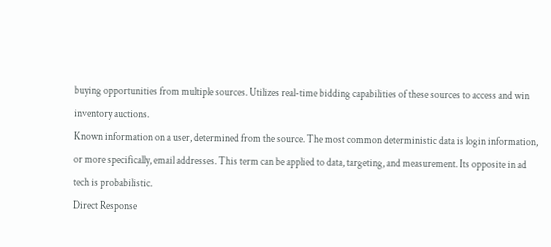buying opportunities from multiple sources. Utilizes real-time bidding capabilities of these sources to access and win inventory auctions.
Known information on a user, determined from the source. The most common deterministic data is login information, or more specifically, email addresses. This term can be applied to data, targeting, and measurement. Its opposite in ad tech is probabilistic.
Direct Response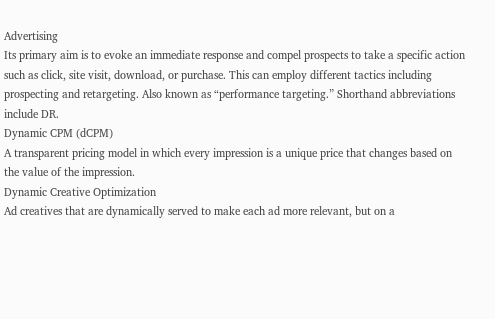Advertising
Its primary aim is to evoke an immediate response and compel prospects to take a specific action such as click, site visit, download, or purchase. This can employ different tactics including prospecting and retargeting. Also known as “performance targeting.” Shorthand abbreviations include DR.
Dynamic CPM (dCPM)
A transparent pricing model in which every impression is a unique price that changes based on the value of the impression.
Dynamic Creative Optimization
Ad creatives that are dynamically served to make each ad more relevant, but on a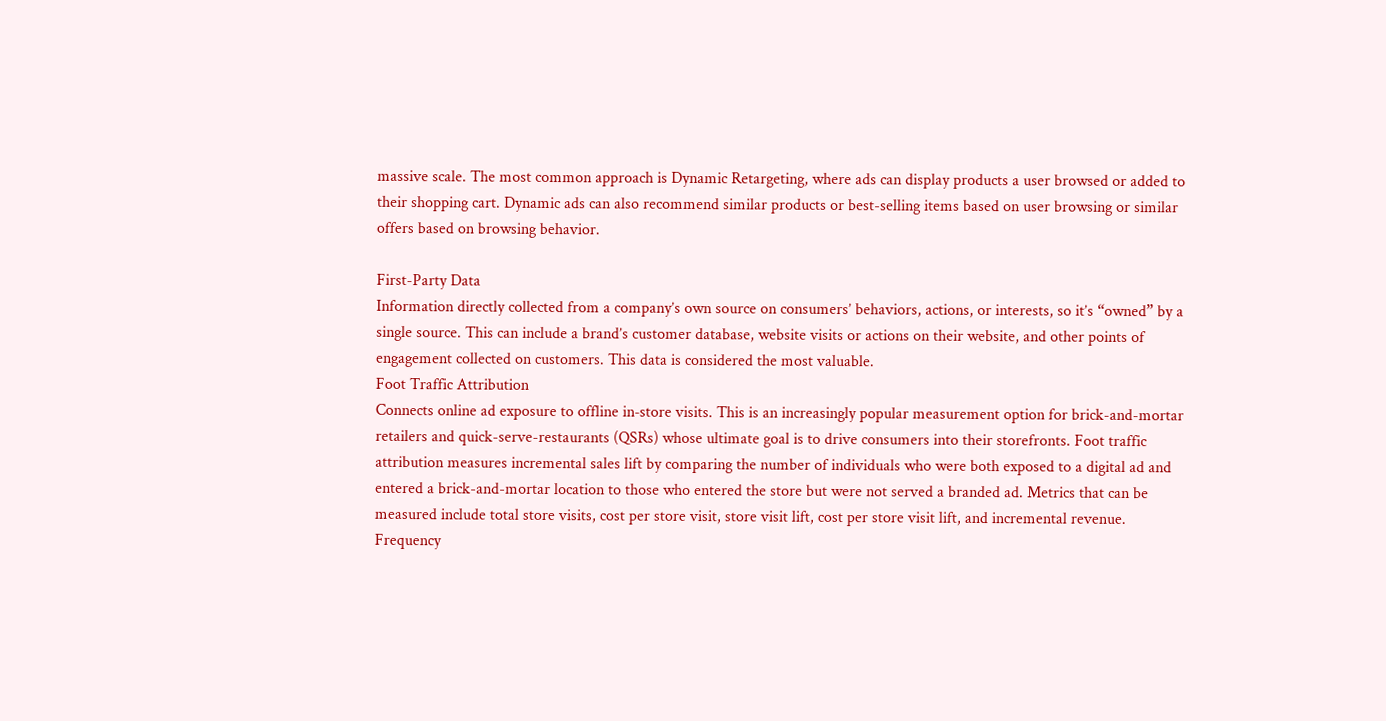massive scale. The most common approach is Dynamic Retargeting, where ads can display products a user browsed or added to their shopping cart. Dynamic ads can also recommend similar products or best-selling items based on user browsing or similar offers based on browsing behavior.

First-Party Data
Information directly collected from a company’s own source on consumers’ behaviors, actions, or interests, so it’s “owned” by a single source. This can include a brand’s customer database, website visits or actions on their website, and other points of engagement collected on customers. This data is considered the most valuable.
Foot Traffic Attribution
Connects online ad exposure to offline in‐store visits. This is an increasingly popular measurement option for brick-and-mortar retailers and quick-serve-restaurants (QSRs) whose ultimate goal is to drive consumers into their storefronts. Foot traffic attribution measures incremental sales lift by comparing the number of individuals who were both exposed to a digital ad and entered a brick-and-mortar location to those who entered the store but were not served a branded ad. Metrics that can be measured include total store visits, cost per store visit, store visit lift, cost per store visit lift, and incremental revenue.
Frequency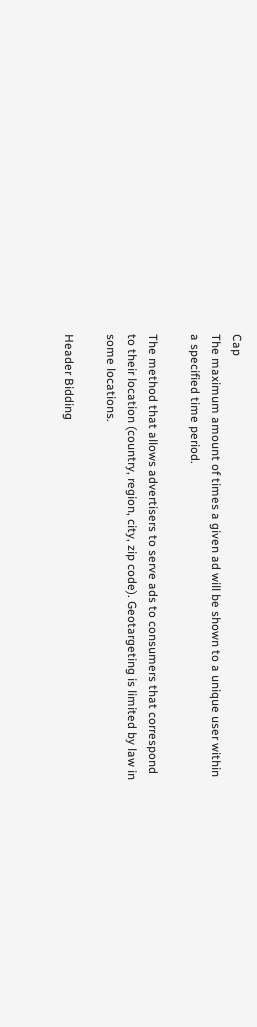Cap
The maximum amount of times a given ad will be shown to a unique user within a specified time period.

The method that allows advertisers to serve ads to consumers that correspond to their location (country, region, city, zip code). Geotargeting is limited by law in some locations.

Header Bidding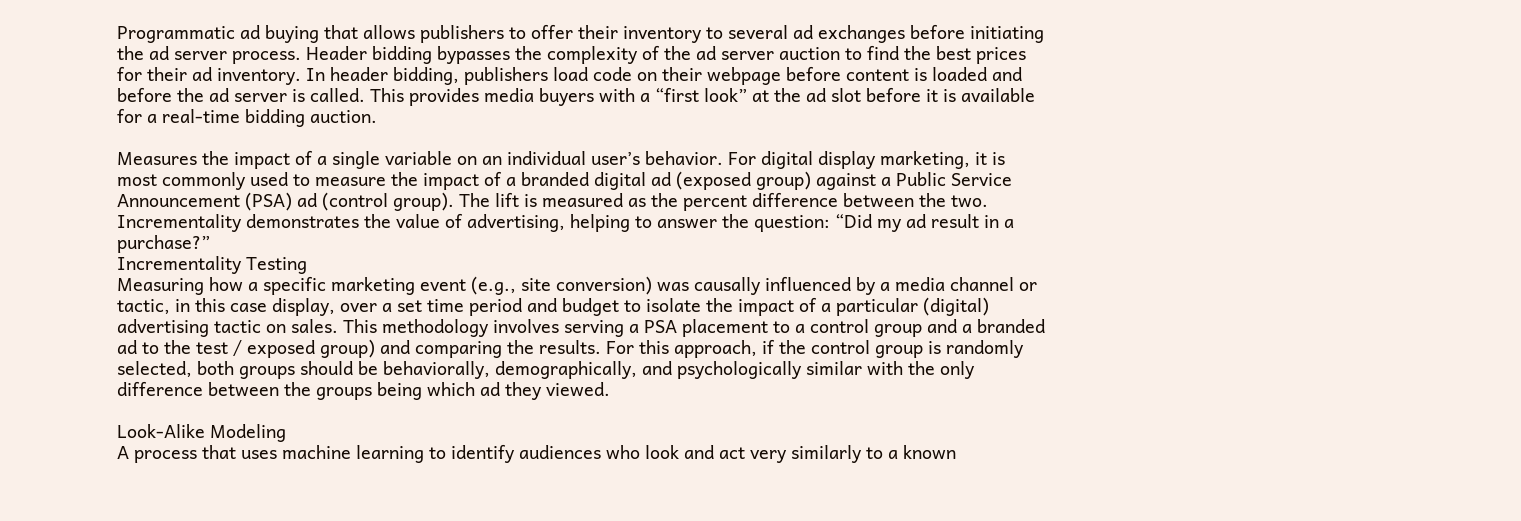Programmatic ad buying that allows publishers to offer their inventory to several ad exchanges before initiating the ad server process. Header bidding bypasses the complexity of the ad server auction to find the best prices for their ad inventory. In header bidding, publishers load code on their webpage before content is loaded and before the ad server is called. This provides media buyers with a “first look” at the ad slot before it is available for a real-time bidding auction.

Measures the impact of a single variable on an individual user’s behavior. For digital display marketing, it is most commonly used to measure the impact of a branded digital ad (exposed group) against a Public Service Announcement (PSA) ad (control group). The lift is measured as the percent difference between the two. Incrementality demonstrates the value of advertising, helping to answer the question: “Did my ad result in a purchase?”
Incrementality Testing
Measuring how a specific marketing event (e.g., site conversion) was causally influenced by a media channel or tactic, in this case display, over a set time period and budget to isolate the impact of a particular (digital) advertising tactic on sales. This methodology involves serving a PSA placement to a control group and a branded ad to the test / exposed group) and comparing the results. For this approach, if the control group is randomly selected, both groups should be behaviorally, demographically, and psychologically similar with the only difference between the groups being which ad they viewed.

Look-Alike Modeling
A process that uses machine learning to identify audiences who look and act very similarly to a known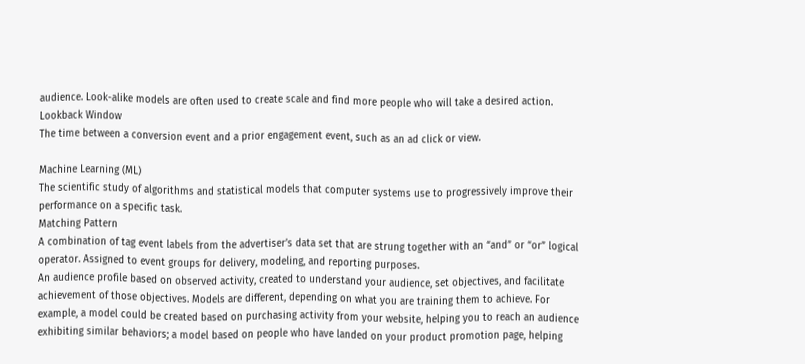audience. Look-alike models are often used to create scale and find more people who will take a desired action.
Lookback Window
The time between a conversion event and a prior engagement event, such as an ad click or view.

Machine Learning (ML)
The scientific study of algorithms and statistical models that computer systems use to progressively improve their performance on a specific task.
Matching Pattern
A combination of tag event labels from the advertiser’s data set that are strung together with an “and” or “or” logical operator. Assigned to event groups for delivery, modeling, and reporting purposes.
An audience profile based on observed activity, created to understand your audience, set objectives, and facilitate achievement of those objectives. Models are different, depending on what you are training them to achieve. For example, a model could be created based on purchasing activity from your website, helping you to reach an audience exhibiting similar behaviors; a model based on people who have landed on your product promotion page, helping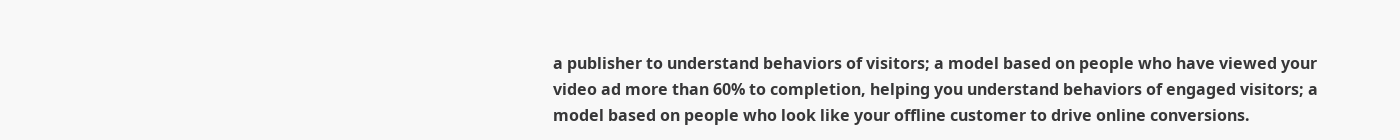a publisher to understand behaviors of visitors; a model based on people who have viewed your video ad more than 60% to completion, helping you understand behaviors of engaged visitors; a model based on people who look like your offline customer to drive online conversions.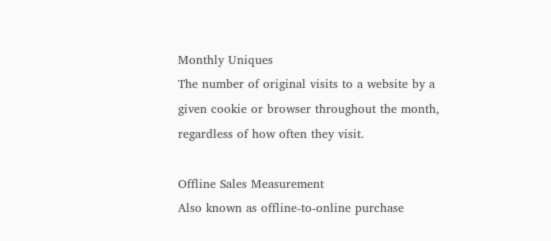Monthly Uniques
The number of original visits to a website by a given cookie or browser throughout the month, regardless of how often they visit.

Offline Sales Measurement
Also known as offline-to-online purchase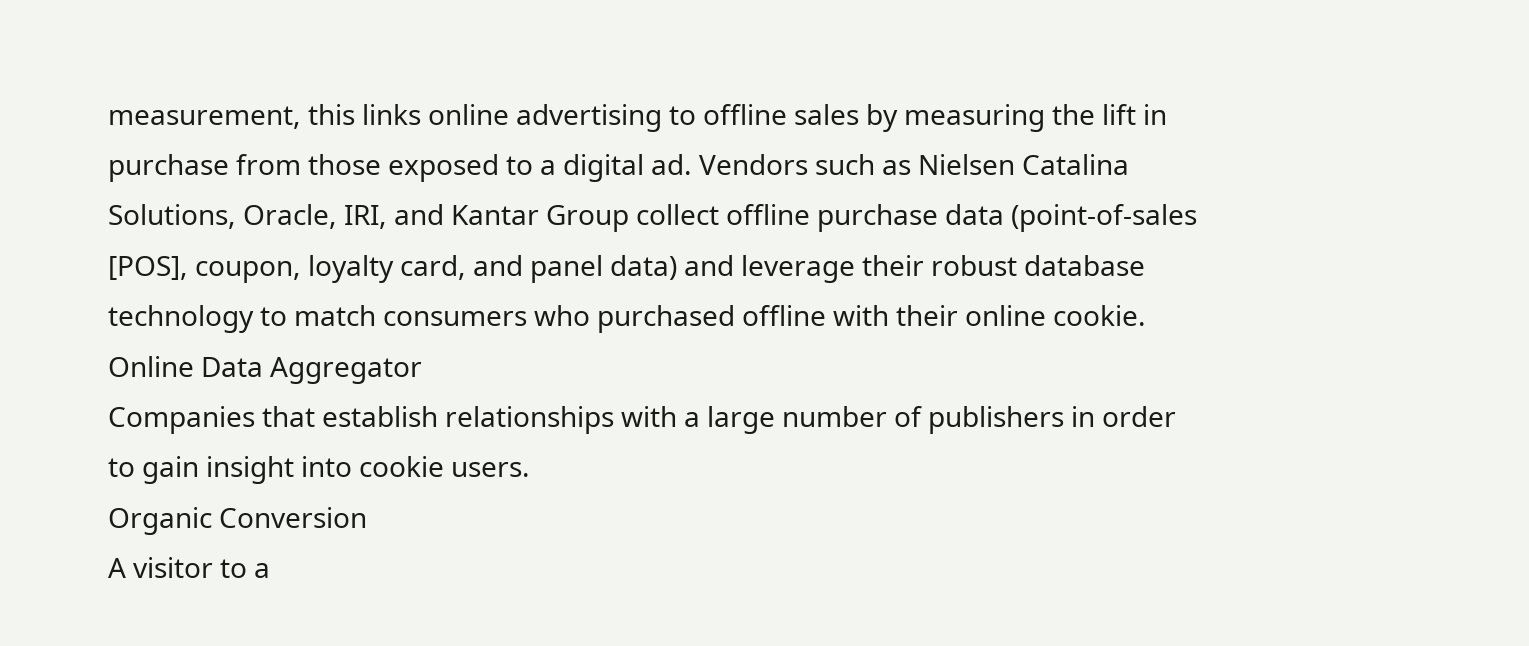measurement, this links online advertising to offline sales by measuring the lift in purchase from those exposed to a digital ad. Vendors such as Nielsen Catalina Solutions, Oracle, IRI, and Kantar Group collect offline purchase data (point-of-sales [POS], coupon, loyalty card, and panel data) and leverage their robust database technology to match consumers who purchased offline with their online cookie.
Online Data Aggregator
Companies that establish relationships with a large number of publishers in order to gain insight into cookie users.
Organic Conversion
A visitor to a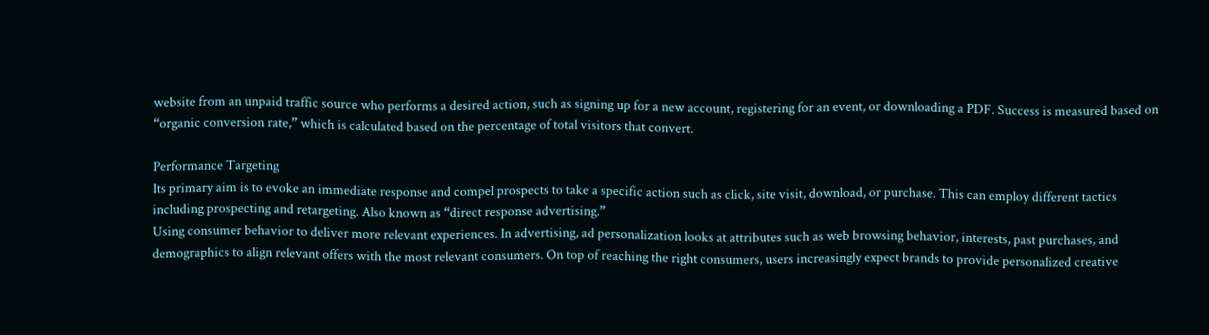website from an unpaid traffic source who performs a desired action, such as signing up for a new account, registering for an event, or downloading a PDF. Success is measured based on “organic conversion rate,” which is calculated based on the percentage of total visitors that convert.

Performance Targeting
Its primary aim is to evoke an immediate response and compel prospects to take a specific action such as click, site visit, download, or purchase. This can employ different tactics including prospecting and retargeting. Also known as “direct response advertising.”
Using consumer behavior to deliver more relevant experiences. In advertising, ad personalization looks at attributes such as web browsing behavior, interests, past purchases, and demographics to align relevant offers with the most relevant consumers. On top of reaching the right consumers, users increasingly expect brands to provide personalized creative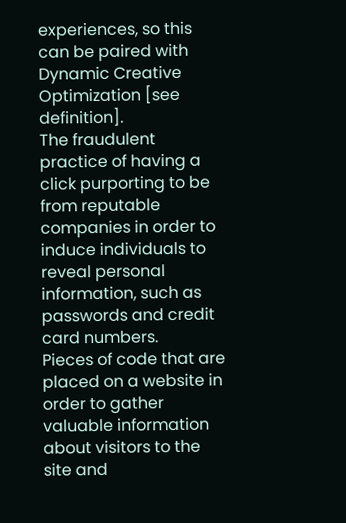experiences, so this can be paired with Dynamic Creative Optimization [see definition].
The fraudulent practice of having a click purporting to be from reputable companies in order to induce individuals to reveal personal information, such as passwords and credit card numbers.
Pieces of code that are placed on a website in order to gather valuable information about visitors to the site and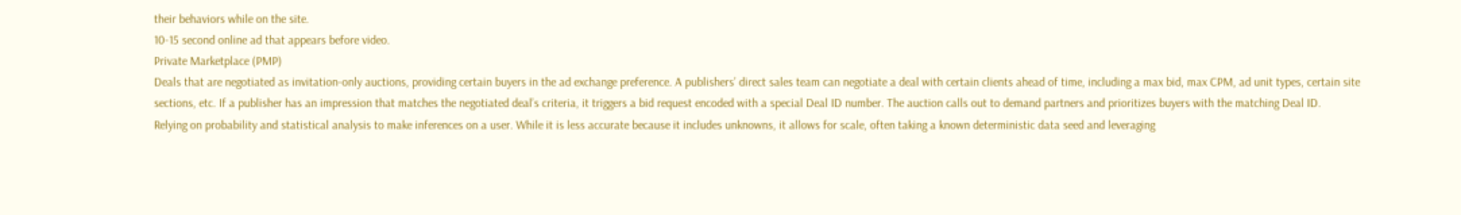their behaviors while on the site.
10-15 second online ad that appears before video.
Private Marketplace (PMP)
Deals that are negotiated as invitation-only auctions, providing certain buyers in the ad exchange preference. A publishers’ direct sales team can negotiate a deal with certain clients ahead of time, including a max bid, max CPM, ad unit types, certain site sections, etc. If a publisher has an impression that matches the negotiated deal’s criteria, it triggers a bid request encoded with a special Deal ID number. The auction calls out to demand partners and prioritizes buyers with the matching Deal ID.
Relying on probability and statistical analysis to make inferences on a user. While it is less accurate because it includes unknowns, it allows for scale, often taking a known deterministic data seed and leveraging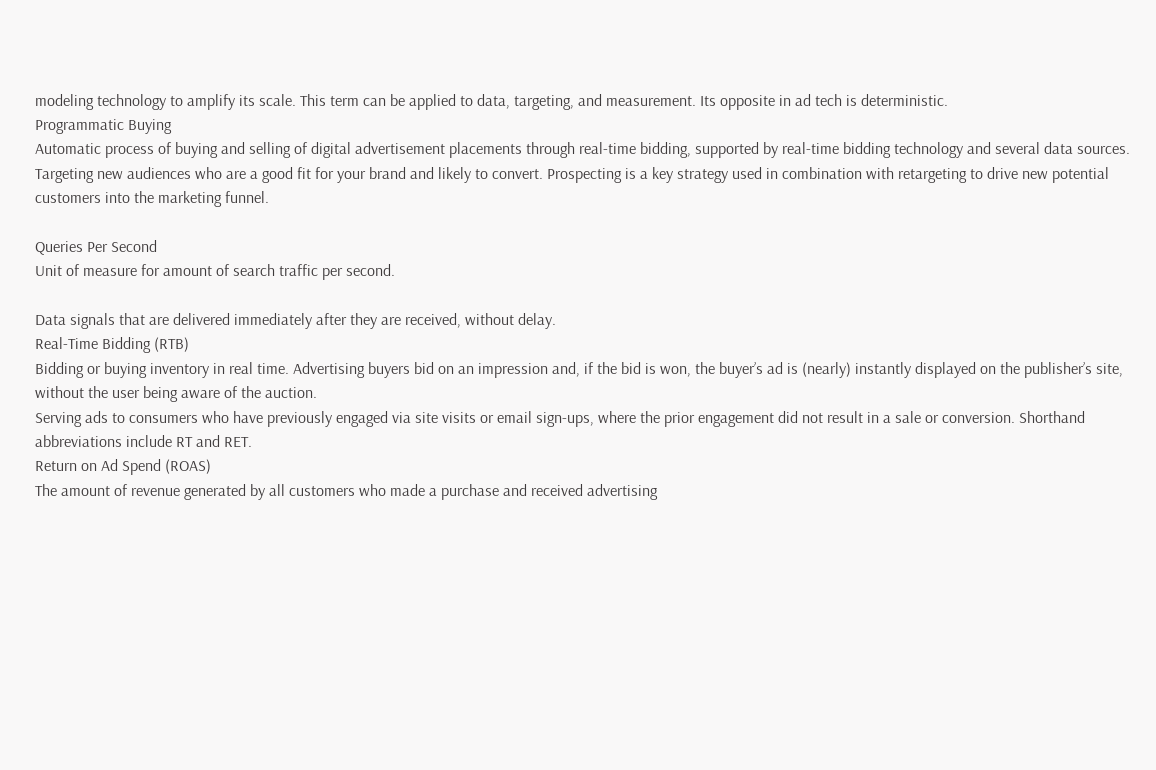modeling technology to amplify its scale. This term can be applied to data, targeting, and measurement. Its opposite in ad tech is deterministic.
Programmatic Buying
Automatic process of buying and selling of digital advertisement placements through real-time bidding, supported by real-time bidding technology and several data sources.
Targeting new audiences who are a good fit for your brand and likely to convert. Prospecting is a key strategy used in combination with retargeting to drive new potential customers into the marketing funnel.

Queries Per Second
Unit of measure for amount of search traffic per second.

Data signals that are delivered immediately after they are received, without delay.
Real-Time Bidding (RTB)
Bidding or buying inventory in real time. Advertising buyers bid on an impression and, if the bid is won, the buyer’s ad is (nearly) instantly displayed on the publisher’s site, without the user being aware of the auction.
Serving ads to consumers who have previously engaged via site visits or email sign-ups, where the prior engagement did not result in a sale or conversion. Shorthand abbreviations include RT and RET.
Return on Ad Spend (ROAS)
The amount of revenue generated by all customers who made a purchase and received advertising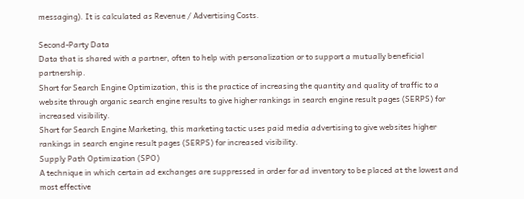messaging). It is calculated as Revenue / Advertising Costs.

Second-Party Data
Data that is shared with a partner, often to help with personalization or to support a mutually beneficial partnership.
Short for Search Engine Optimization, this is the practice of increasing the quantity and quality of traffic to a website through organic search engine results to give higher rankings in search engine result pages (SERPS) for increased visibility.
Short for Search Engine Marketing, this marketing tactic uses paid media advertising to give websites higher rankings in search engine result pages (SERPS) for increased visibility.
Supply Path Optimization (SPO)
A technique in which certain ad exchanges are suppressed in order for ad inventory to be placed at the lowest and most effective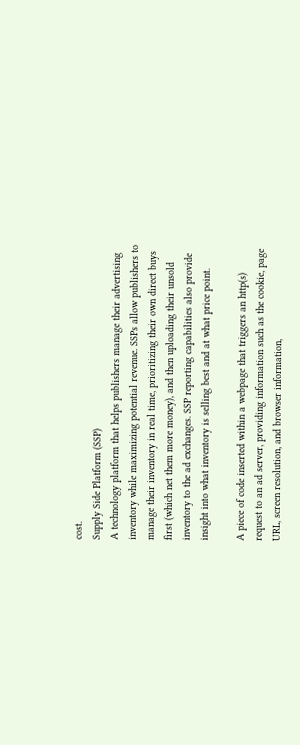cost.
Supply Side Platform (SSP)
A technology platform that helps publishers manage their advertising inventory while maximizing potential revenue. SSPs allow publishers to manage their inventory in real time, prioritizing their own direct buys first (which net them more money), and then uploading their unsold inventory to the ad exchanges. SSP reporting capabilities also provide insight into what inventory is selling best and at what price point.

A piece of code inserted within a webpage that triggers an http(s) request to an ad server, providing information such as the cookie, page URL, screen resolution, and browser information,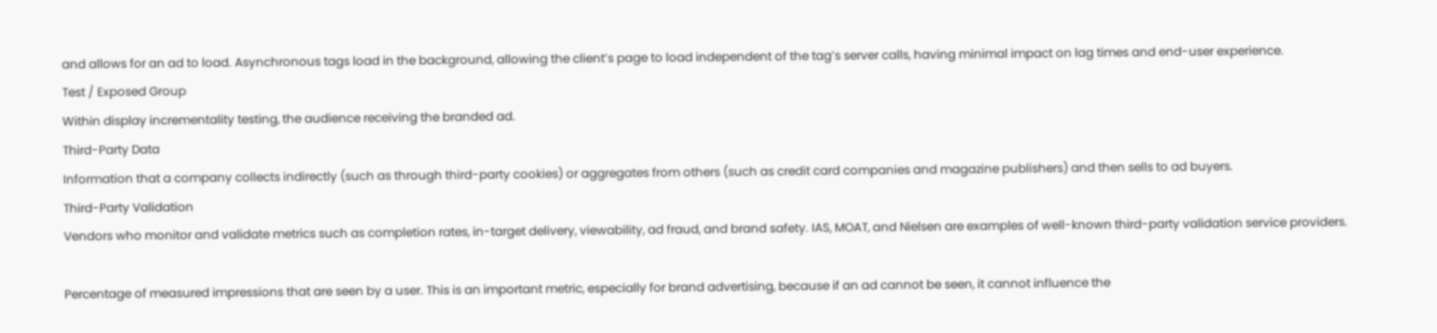and allows for an ad to load. Asynchronous tags load in the background, allowing the client’s page to load independent of the tag’s server calls, having minimal impact on lag times and end-user experience.
Test / Exposed Group
Within display incrementality testing, the audience receiving the branded ad.
Third-Party Data
Information that a company collects indirectly (such as through third-party cookies) or aggregates from others (such as credit card companies and magazine publishers) and then sells to ad buyers.
Third-Party Validation
Vendors who monitor and validate metrics such as completion rates, in-target delivery, viewability, ad fraud, and brand safety. IAS, MOAT, and Nielsen are examples of well-known third-party validation service providers.

Percentage of measured impressions that are seen by a user. This is an important metric, especially for brand advertising, because if an ad cannot be seen, it cannot influence the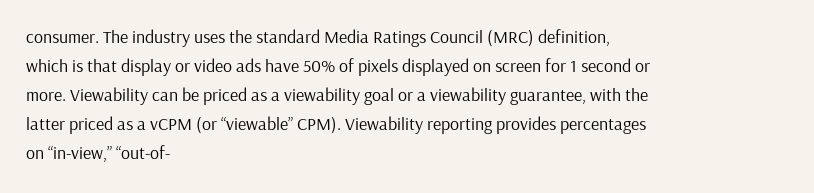consumer. The industry uses the standard Media Ratings Council (MRC) definition, which is that display or video ads have 50% of pixels displayed on screen for 1 second or more. Viewability can be priced as a viewability goal or a viewability guarantee, with the latter priced as a vCPM (or “viewable” CPM). Viewability reporting provides percentages on “in-view,” “out-of-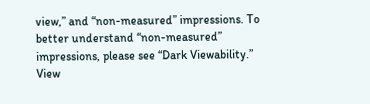view,” and “non-measured” impressions. To better understand “non-measured” impressions, please see “Dark Viewability.”
View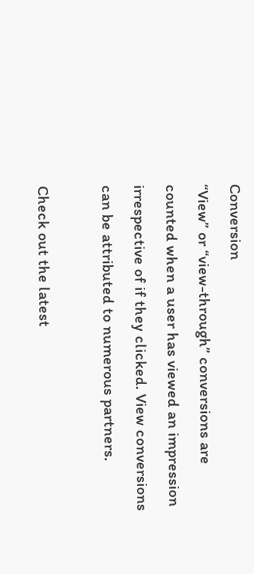Conversion
“View” or “view-through” conversions are counted when a user has viewed an impression irrespective of if they clicked. View conversions can be attributed to numerous partners.

Check out the latest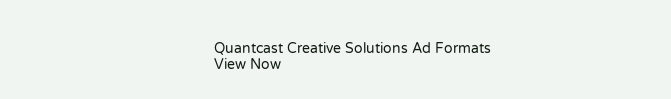Quantcast Creative Solutions Ad Formats
View Now